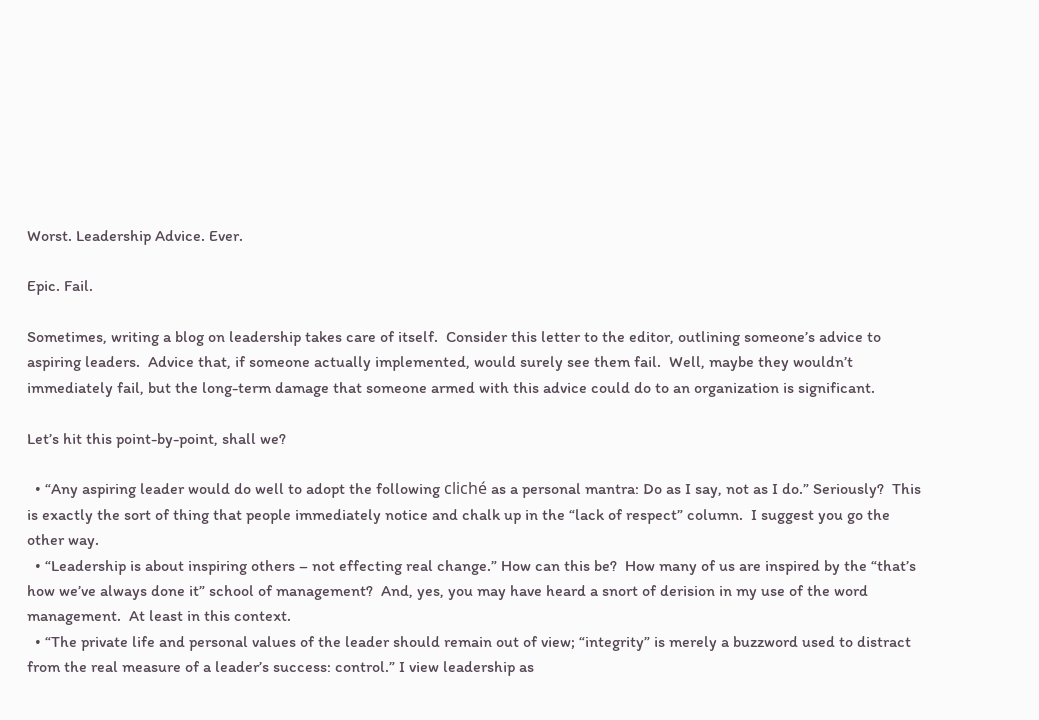Worst. Leadership Advice. Ever.

Epic. Fail.

Sometimes, writing a blog on leadership takes care of itself.  Consider this letter to the editor, outlining someone’s advice to aspiring leaders.  Advice that, if someone actually implemented, would surely see them fail.  Well, maybe they wouldn’t immediately fail, but the long-term damage that someone armed with this advice could do to an organization is significant.

Let’s hit this point-by-point, shall we?

  • “Any aspiring leader would do well to adopt the following cliché as a personal mantra: Do as I say, not as I do.” Seriously?  This is exactly the sort of thing that people immediately notice and chalk up in the “lack of respect” column.  I suggest you go the other way.
  • “Leadership is about inspiring others – not effecting real change.” How can this be?  How many of us are inspired by the “that’s how we’ve always done it” school of management?  And, yes, you may have heard a snort of derision in my use of the word management.  At least in this context.
  • “The private life and personal values of the leader should remain out of view; “integrity” is merely a buzzword used to distract from the real measure of a leader’s success: control.” I view leadership as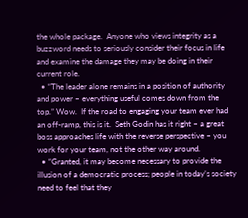the whole package.  Anyone who views integrity as a buzzword needs to seriously consider their focus in life and examine the damage they may be doing in their current role.
  • “The leader alone remains in a position of authority and power – everything useful comes down from the top.” Wow.  If the road to engaging your team ever had an off-ramp, this is it.  Seth Godin has it right – a great boss approaches life with the reverse perspective – you work for your team, not the other way around.
  • “Granted, it may become necessary to provide the illusion of a democratic process; people in today’s society need to feel that they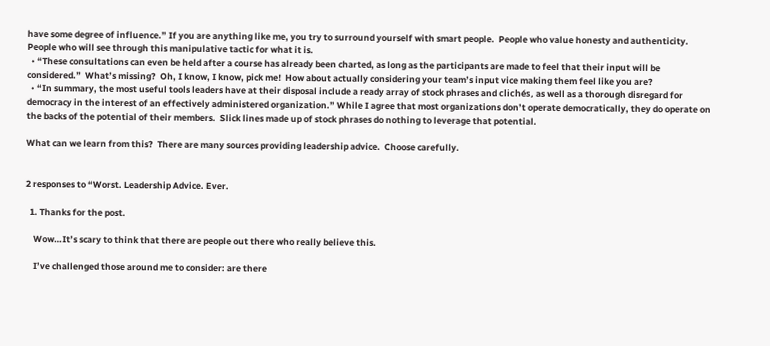have some degree of influence.” If you are anything like me, you try to surround yourself with smart people.  People who value honesty and authenticity.  People who will see through this manipulative tactic for what it is.
  • “These consultations can even be held after a course has already been charted, as long as the participants are made to feel that their input will be considered.”  What’s missing?  Oh, I know, I know, pick me!  How about actually considering your team’s input vice making them feel like you are?
  • “In summary, the most useful tools leaders have at their disposal include a ready array of stock phrases and clichés, as well as a thorough disregard for democracy in the interest of an effectively administered organization.” While I agree that most organizations don’t operate democratically, they do operate on the backs of the potential of their members.  Slick lines made up of stock phrases do nothing to leverage that potential.

What can we learn from this?  There are many sources providing leadership advice.  Choose carefully.


2 responses to “Worst. Leadership Advice. Ever.

  1. Thanks for the post.

    Wow…It’s scary to think that there are people out there who really believe this.

    I’ve challenged those around me to consider: are there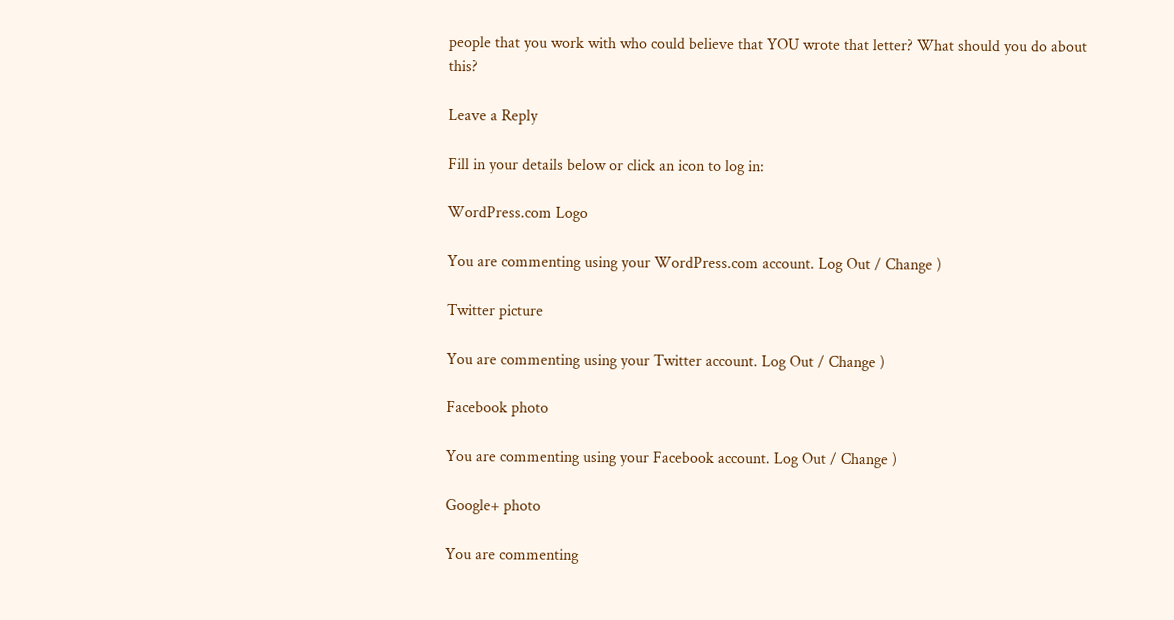people that you work with who could believe that YOU wrote that letter? What should you do about this?

Leave a Reply

Fill in your details below or click an icon to log in:

WordPress.com Logo

You are commenting using your WordPress.com account. Log Out / Change )

Twitter picture

You are commenting using your Twitter account. Log Out / Change )

Facebook photo

You are commenting using your Facebook account. Log Out / Change )

Google+ photo

You are commenting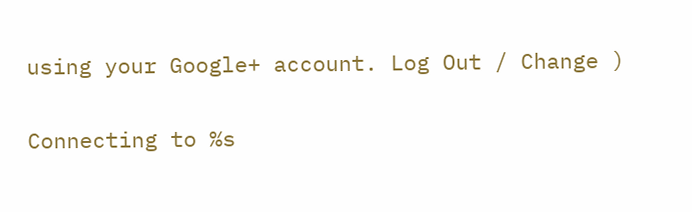using your Google+ account. Log Out / Change )

Connecting to %s